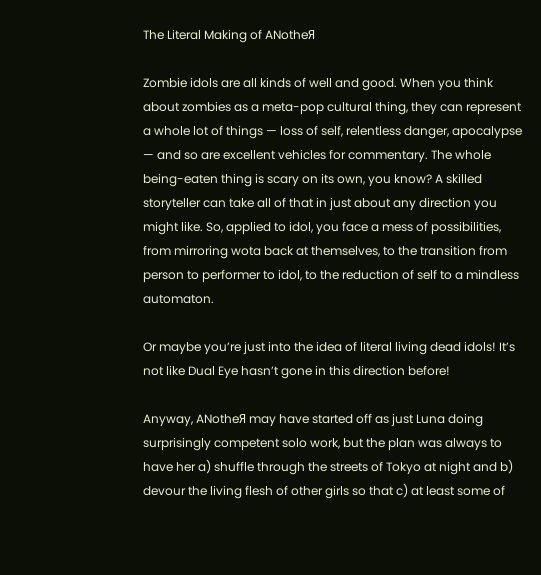The Literal Making of ANotheЯ

Zombie idols are all kinds of well and good. When you think about zombies as a meta-pop cultural thing, they can represent a whole lot of things — loss of self, relentless danger, apocalypse — and so are excellent vehicles for commentary. The whole being-eaten thing is scary on its own, you know? A skilled storyteller can take all of that in just about any direction you might like. So, applied to idol, you face a mess of possibilities, from mirroring wota back at themselves, to the transition from person to performer to idol, to the reduction of self to a mindless automaton.

Or maybe you’re just into the idea of literal living dead idols! It’s not like Dual Eye hasn’t gone in this direction before!

Anyway, ANotheЯ may have started off as just Luna doing surprisingly competent solo work, but the plan was always to have her a) shuffle through the streets of Tokyo at night and b) devour the living flesh of other girls so that c) at least some of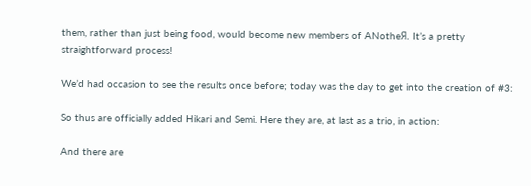them, rather than just being food, would become new members of ANotheЯ. It’s a pretty straightforward process!

We’d had occasion to see the results once before; today was the day to get into the creation of #3:

So thus are officially added Hikari and Semi. Here they are, at last as a trio, in action:

And there are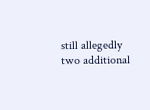still allegedly two additional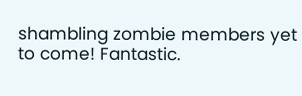shambling zombie members yet to come! Fantastic.